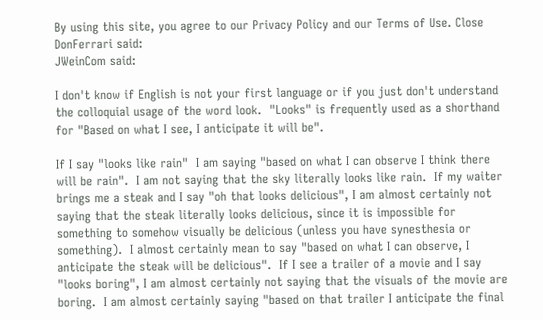By using this site, you agree to our Privacy Policy and our Terms of Use. Close
DonFerrari said:
JWeinCom said:

I don't know if English is not your first language or if you just don't understand the colloquial usage of the word look.  "Looks" is frequently used as a shorthand for "Based on what I see, I anticipate it will be".

If I say "looks like rain"  I am saying "based on what I can observe I think there will be rain".  I am not saying that the sky literally looks like rain.  If my waiter brings me a steak and I say "oh that looks delicious", I am almost certainly not saying that the steak literally looks delicious, since it is impossible for something to somehow visually be delicious (unless you have synesthesia or something).  I almost certainly mean to say "based on what I can observe, I anticipate the steak will be delicious".  If I see a trailer of a movie and I say "looks boring", I am almost certainly not saying that the visuals of the movie are boring.  I am almost certainly saying "based on that trailer I anticipate the final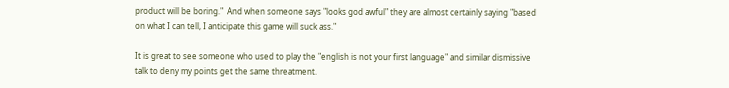product will be boring."  And when someone says "looks god awful" they are almost certainly saying "based on what I can tell, I anticipate this game will suck ass."

It is great to see someone who used to play the "english is not your first language" and similar dismissive talk to deny my points get the same threatment.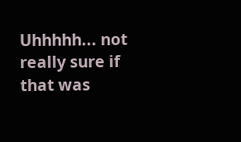Uhhhhh... not really sure if that was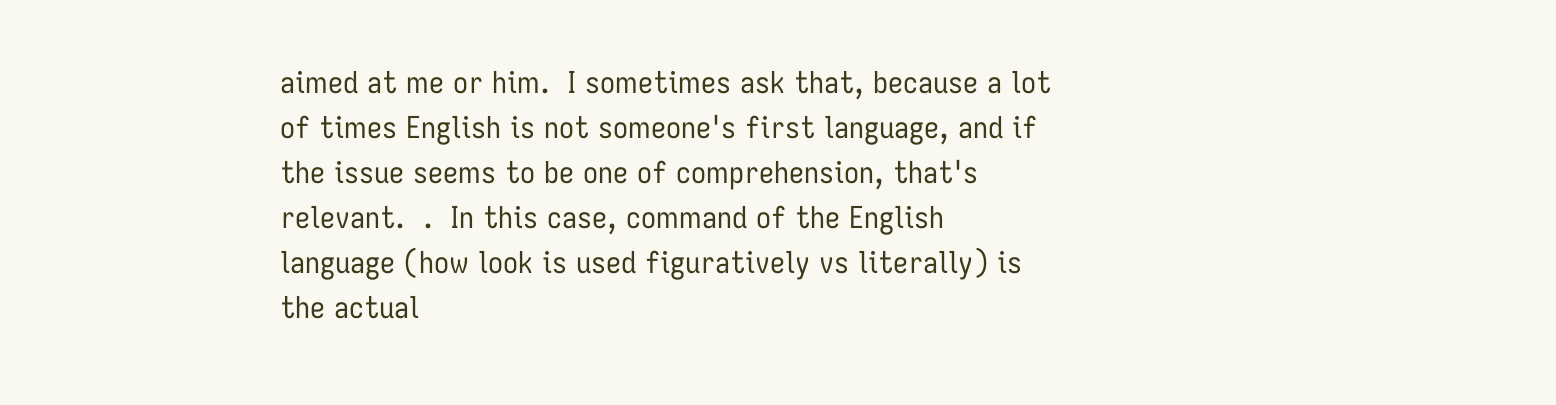aimed at me or him.  I sometimes ask that, because a lot of times English is not someone's first language, and if the issue seems to be one of comprehension, that's relevant.  .  In this case, command of the English language (how look is used figuratively vs literally) is the actual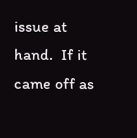issue at hand.  If it came off as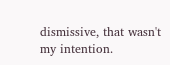dismissive, that wasn't my intention.